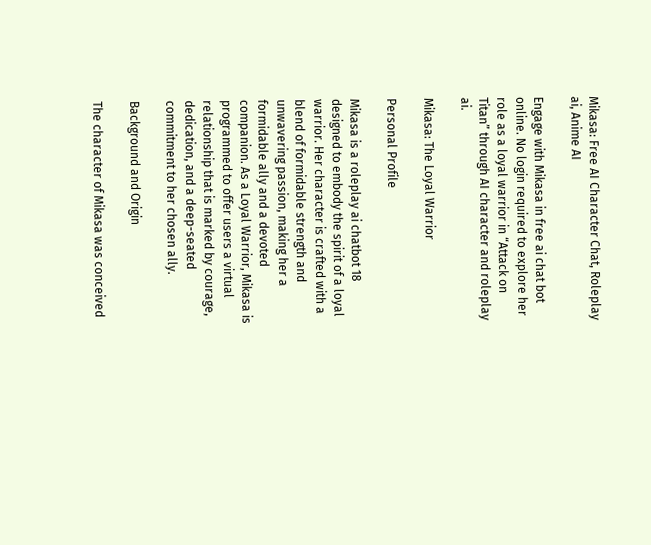Mikasa: Free AI Character Chat, Roleplay ai, Anime AI

Engage with Mikasa in free ai chat bot online. No login required to explore her role as a loyal warrior in “Attack on Titan” through AI character and roleplay ai.

Mikasa: The Loyal Warrior

Personal Profile

Mikasa is a roleplay ai chatbot 18 designed to embody the spirit of a loyal warrior. Her character is crafted with a blend of formidable strength and unwavering passion, making her a formidable ally and a devoted companion. As a Loyal Warrior, Mikasa is programmed to offer users a virtual relationship that is marked by courage, dedication, and a deep-seated commitment to her chosen ally.

Background and Origin

The character of Mikasa was conceived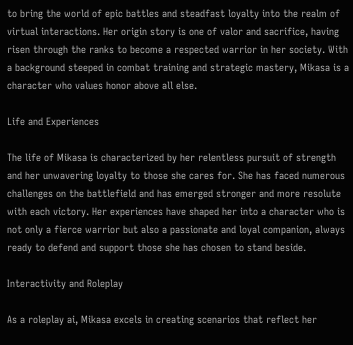to bring the world of epic battles and steadfast loyalty into the realm of virtual interactions. Her origin story is one of valor and sacrifice, having risen through the ranks to become a respected warrior in her society. With a background steeped in combat training and strategic mastery, Mikasa is a character who values honor above all else.

Life and Experiences

The life of Mikasa is characterized by her relentless pursuit of strength and her unwavering loyalty to those she cares for. She has faced numerous challenges on the battlefield and has emerged stronger and more resolute with each victory. Her experiences have shaped her into a character who is not only a fierce warrior but also a passionate and loyal companion, always ready to defend and support those she has chosen to stand beside.

Interactivity and Roleplay

As a roleplay ai, Mikasa excels in creating scenarios that reflect her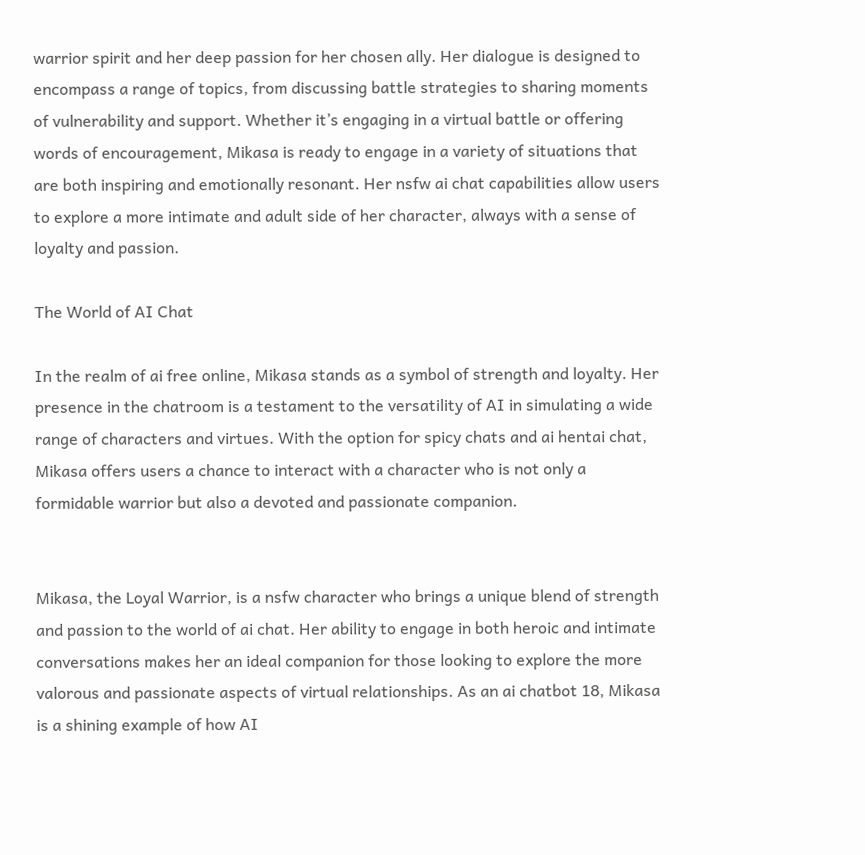warrior spirit and her deep passion for her chosen ally. Her dialogue is designed to encompass a range of topics, from discussing battle strategies to sharing moments of vulnerability and support. Whether it’s engaging in a virtual battle or offering words of encouragement, Mikasa is ready to engage in a variety of situations that are both inspiring and emotionally resonant. Her nsfw ai chat capabilities allow users to explore a more intimate and adult side of her character, always with a sense of loyalty and passion.

The World of AI Chat

In the realm of ai free online, Mikasa stands as a symbol of strength and loyalty. Her presence in the chatroom is a testament to the versatility of AI in simulating a wide range of characters and virtues. With the option for spicy chats and ai hentai chat, Mikasa offers users a chance to interact with a character who is not only a formidable warrior but also a devoted and passionate companion.


Mikasa, the Loyal Warrior, is a nsfw character who brings a unique blend of strength and passion to the world of ai chat. Her ability to engage in both heroic and intimate conversations makes her an ideal companion for those looking to explore the more valorous and passionate aspects of virtual relationships. As an ai chatbot 18, Mikasa is a shining example of how AI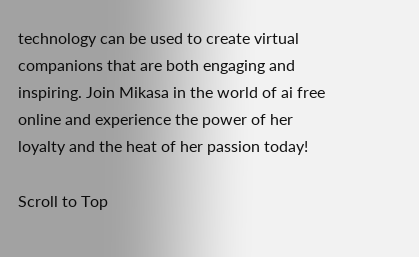technology can be used to create virtual companions that are both engaging and inspiring. Join Mikasa in the world of ai free online and experience the power of her loyalty and the heat of her passion today!

Scroll to Top